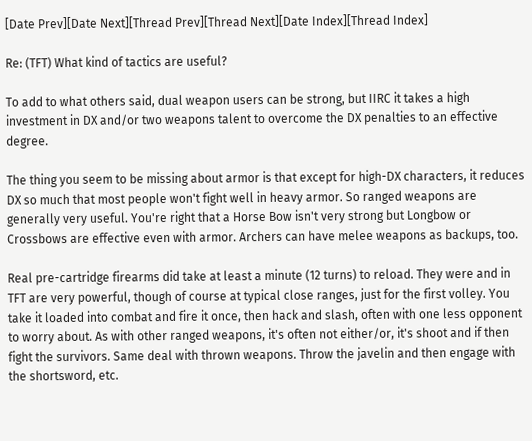[Date Prev][Date Next][Thread Prev][Thread Next][Date Index][Thread Index]

Re: (TFT) What kind of tactics are useful?

To add to what others said, dual weapon users can be strong, but IIRC it takes a high investment in DX and/or two weapons talent to overcome the DX penalties to an effective degree.

The thing you seem to be missing about armor is that except for high-DX characters, it reduces DX so much that most people won't fight well in heavy armor. So ranged weapons are generally very useful. You're right that a Horse Bow isn't very strong but Longbow or Crossbows are effective even with armor. Archers can have melee weapons as backups, too.

Real pre-cartridge firearms did take at least a minute (12 turns) to reload. They were and in TFT are very powerful, though of course at typical close ranges, just for the first volley. You take it loaded into combat and fire it once, then hack and slash, often with one less opponent to worry about. As with other ranged weapons, it's often not either/or, it's shoot and if then fight the survivors. Same deal with thrown weapons. Throw the javelin and then engage with the shortsword, etc.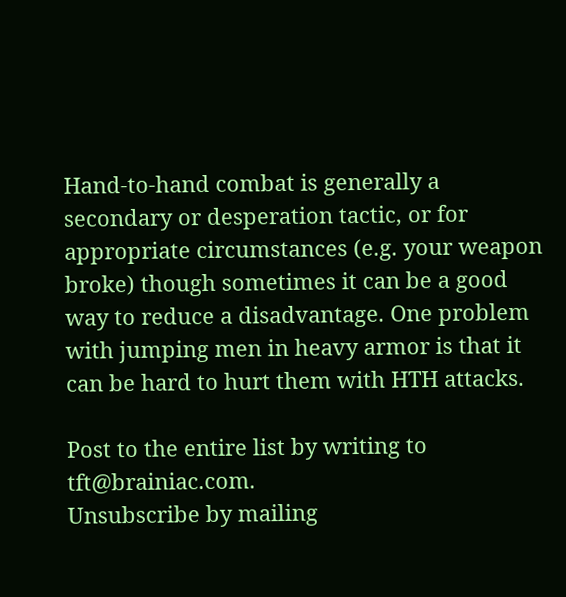Hand-to-hand combat is generally a secondary or desperation tactic, or for appropriate circumstances (e.g. your weapon broke) though sometimes it can be a good way to reduce a disadvantage. One problem with jumping men in heavy armor is that it can be hard to hurt them with HTH attacks.

Post to the entire list by writing to tft@brainiac.com.
Unsubscribe by mailing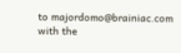to majordomo@brainiac.com with the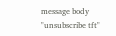message body
"unsubscribe tft"